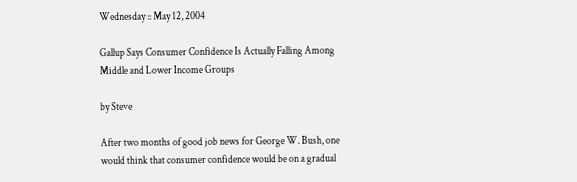Wednesday :: May 12, 2004

Gallup Says Consumer Confidence Is Actually Falling Among Middle and Lower Income Groups

by Steve

After two months of good job news for George W. Bush, one would think that consumer confidence would be on a gradual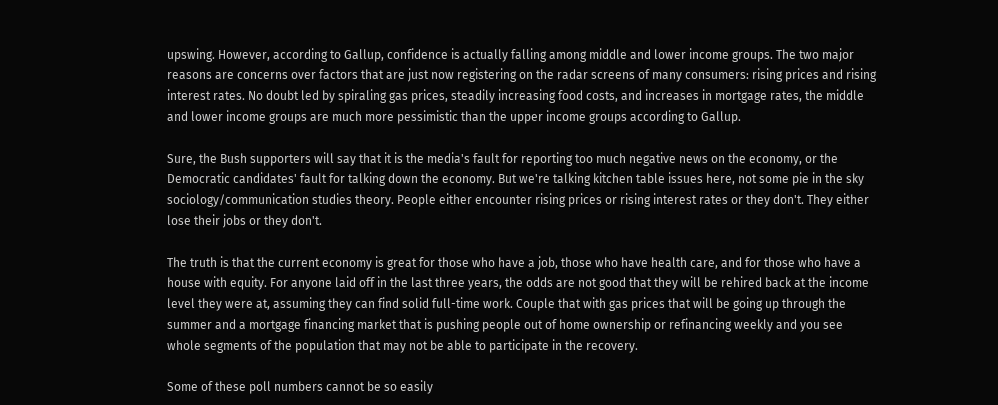upswing. However, according to Gallup, confidence is actually falling among middle and lower income groups. The two major reasons are concerns over factors that are just now registering on the radar screens of many consumers: rising prices and rising interest rates. No doubt led by spiraling gas prices, steadily increasing food costs, and increases in mortgage rates, the middle and lower income groups are much more pessimistic than the upper income groups according to Gallup.

Sure, the Bush supporters will say that it is the media's fault for reporting too much negative news on the economy, or the Democratic candidates' fault for talking down the economy. But we're talking kitchen table issues here, not some pie in the sky sociology/communication studies theory. People either encounter rising prices or rising interest rates or they don't. They either lose their jobs or they don't.

The truth is that the current economy is great for those who have a job, those who have health care, and for those who have a house with equity. For anyone laid off in the last three years, the odds are not good that they will be rehired back at the income level they were at, assuming they can find solid full-time work. Couple that with gas prices that will be going up through the summer and a mortgage financing market that is pushing people out of home ownership or refinancing weekly and you see whole segments of the population that may not be able to participate in the recovery.

Some of these poll numbers cannot be so easily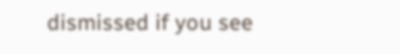dismissed if you see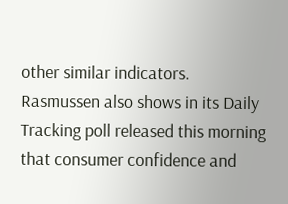other similar indicators. Rasmussen also shows in its Daily Tracking poll released this morning that consumer confidence and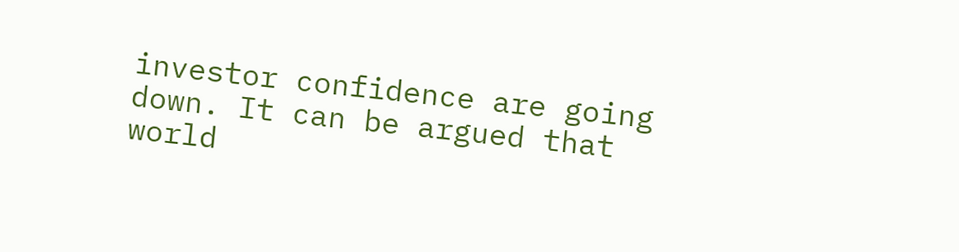investor confidence are going down. It can be argued that world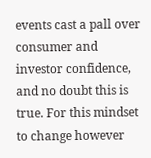events cast a pall over consumer and investor confidence, and no doubt this is true. For this mindset to change however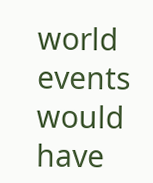world events would have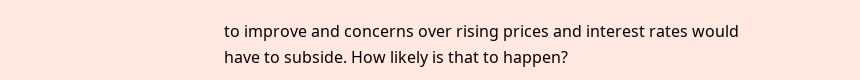to improve and concerns over rising prices and interest rates would have to subside. How likely is that to happen?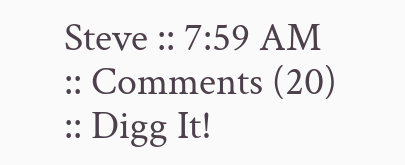Steve :: 7:59 AM :: Comments (20) :: Digg It!